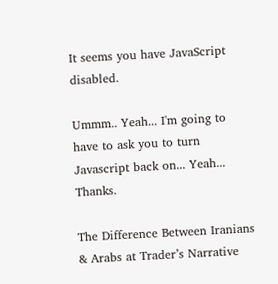It seems you have JavaScript disabled.

Ummm.. Yeah... I'm going to have to ask you to turn Javascript back on... Yeah... Thanks.

The Difference Between Iranians & Arabs at Trader’s Narrative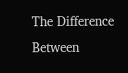The Difference Between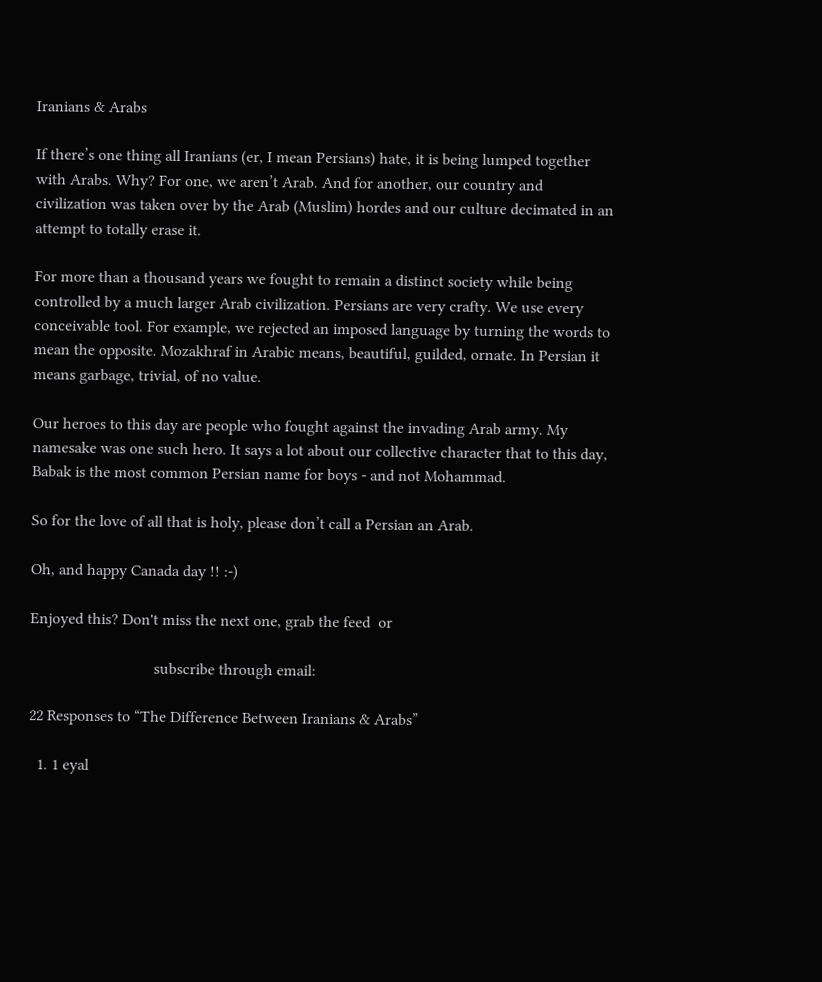Iranians & Arabs

If there’s one thing all Iranians (er, I mean Persians) hate, it is being lumped together with Arabs. Why? For one, we aren’t Arab. And for another, our country and civilization was taken over by the Arab (Muslim) hordes and our culture decimated in an attempt to totally erase it.

For more than a thousand years we fought to remain a distinct society while being controlled by a much larger Arab civilization. Persians are very crafty. We use every conceivable tool. For example, we rejected an imposed language by turning the words to mean the opposite. Mozakhraf in Arabic means, beautiful, guilded, ornate. In Persian it means garbage, trivial, of no value.

Our heroes to this day are people who fought against the invading Arab army. My namesake was one such hero. It says a lot about our collective character that to this day, Babak is the most common Persian name for boys - and not Mohammad.

So for the love of all that is holy, please don’t call a Persian an Arab.

Oh, and happy Canada day !! :-)

Enjoyed this? Don't miss the next one, grab the feed  or

                               subscribe through email:

22 Responses to “The Difference Between Iranians & Arabs”

  1. 1 eyal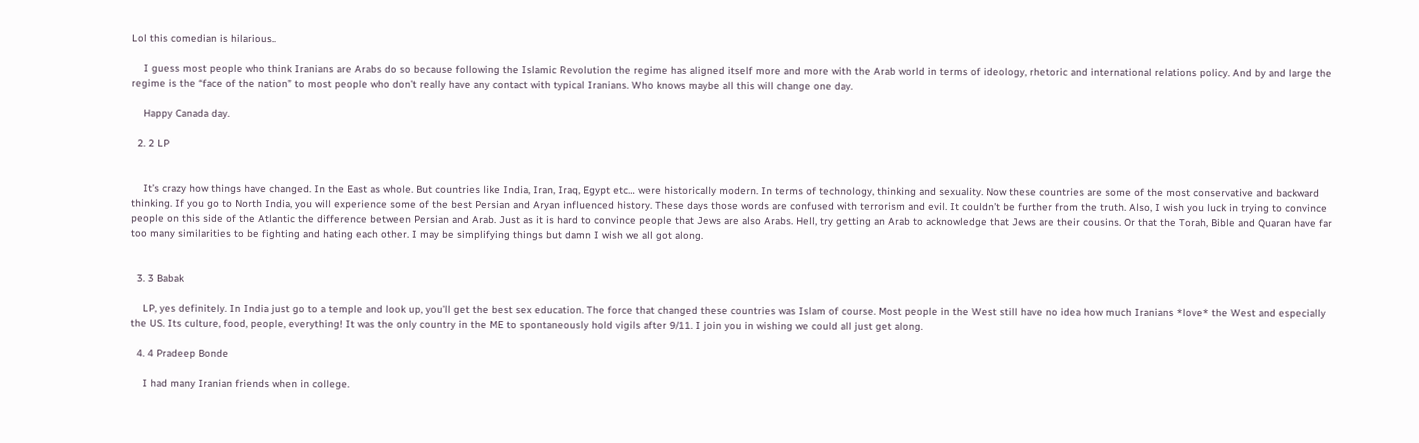Lol this comedian is hilarious..

    I guess most people who think Iranians are Arabs do so because following the Islamic Revolution the regime has aligned itself more and more with the Arab world in terms of ideology, rhetoric and international relations policy. And by and large the regime is the “face of the nation” to most people who don’t really have any contact with typical Iranians. Who knows maybe all this will change one day.

    Happy Canada day.

  2. 2 LP


    It’s crazy how things have changed. In the East as whole. But countries like India, Iran, Iraq, Egypt etc… were historically modern. In terms of technology, thinking and sexuality. Now these countries are some of the most conservative and backward thinking. If you go to North India, you will experience some of the best Persian and Aryan influenced history. These days those words are confused with terrorism and evil. It couldn’t be further from the truth. Also, I wish you luck in trying to convince people on this side of the Atlantic the difference between Persian and Arab. Just as it is hard to convince people that Jews are also Arabs. Hell, try getting an Arab to acknowledge that Jews are their cousins. Or that the Torah, Bible and Quaran have far too many similarities to be fighting and hating each other. I may be simplifying things but damn I wish we all got along.


  3. 3 Babak

    LP, yes definitely. In India just go to a temple and look up, you’ll get the best sex education. The force that changed these countries was Islam of course. Most people in the West still have no idea how much Iranians *love* the West and especially the US. Its culture, food, people, everything! It was the only country in the ME to spontaneously hold vigils after 9/11. I join you in wishing we could all just get along.

  4. 4 Pradeep Bonde

    I had many Iranian friends when in college.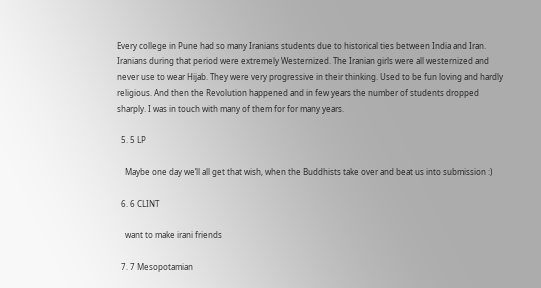Every college in Pune had so many Iranians students due to historical ties between India and Iran. Iranians during that period were extremely Westernized. The Iranian girls were all westernized and never use to wear Hijab. They were very progressive in their thinking. Used to be fun loving and hardly religious. And then the Revolution happened and in few years the number of students dropped sharply. I was in touch with many of them for for many years.

  5. 5 LP

    Maybe one day we’ll all get that wish, when the Buddhists take over and beat us into submission :)

  6. 6 CLINT

    want to make irani friends

  7. 7 Mesopotamian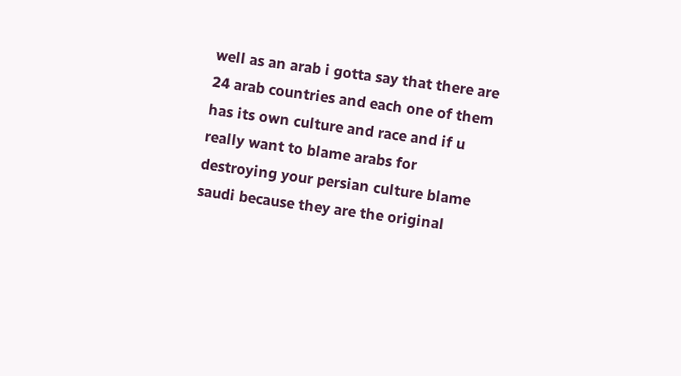well as an arab i gotta say that there are 24 arab countries and each one of them has its own culture and race and if u really want to blame arabs for destroying your persian culture blame saudi because they are the original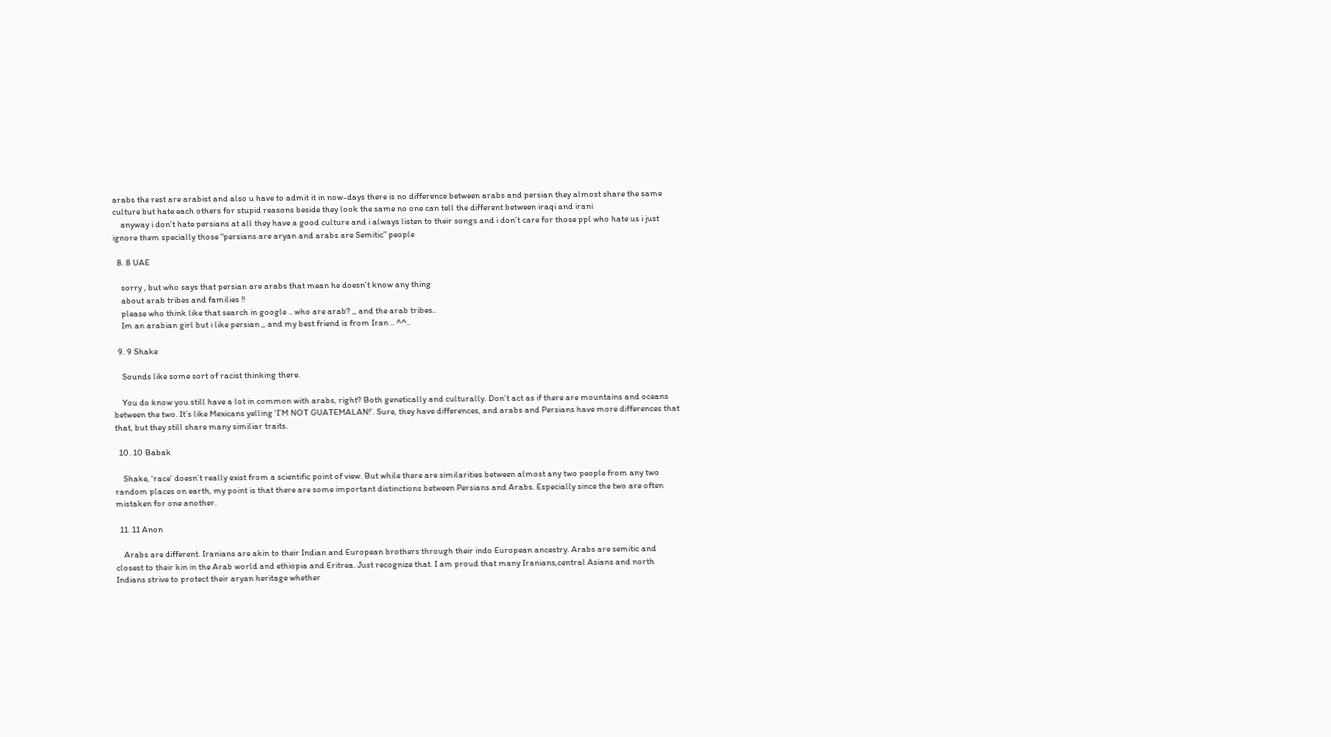arabs the rest are arabist and also u have to admit it in now-days there is no difference between arabs and persian they almost share the same culture but hate each others for stupid reasons beside they look the same no one can tell the different between iraqi and irani
    anyway i don’t hate persians at all they have a good culture and i always listen to their songs and i don’t care for those ppl who hate us i just ignore them specially those “persians are aryan and arabs are Semitic” people

  8. 8 UAE

    sorry , but who says that persian are arabs that mean he doesn’t know any thing
    about arab tribes and families !!
    please who think like that search in google .. who are arab? ,, and the arab tribes..
    Im an arabian girl but i like persian ,, and my best friend is from Iran .. ^^..

  9. 9 Shake

    Sounds like some sort of racist thinking there.

    You do know you still have a lot in common with arabs, right? Both genetically and culturally. Don’t act as if there are mountains and oceans between the two. It’s like Mexicans yelling ‘I’M NOT GUATEMALAN!’. Sure, they have differences, and arabs and Persians have more differences that that, but they still share many similiar traits.

  10. 10 Babak

    Shake, ‘race’ doesn’t really exist from a scientific point of view. But while there are similarities between almost any two people from any two random places on earth, my point is that there are some important distinctions between Persians and Arabs. Especially since the two are often mistaken for one another.

  11. 11 Anon

    Arabs are different. Iranians are akin to their Indian and European brothers through their indo European ancestry. Arabs are semitic and closest to their kin in the Arab world and ethiopia and Eritrea. Just recognize that. I am proud that many Iranians,central Asians and north Indians strive to protect their aryan heritage whether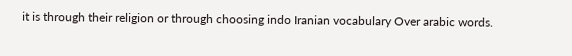it is through their religion or through choosing indo Iranian vocabulary Over arabic words.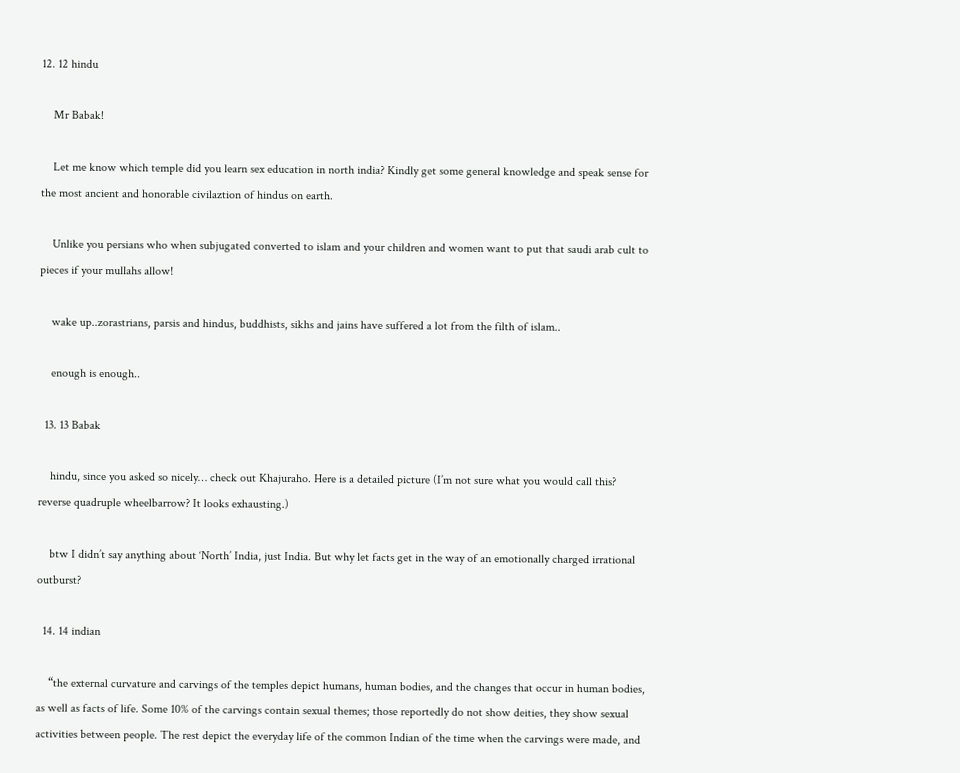12. 12 hindu

    Mr Babak!

    Let me know which temple did you learn sex education in north india? Kindly get some general knowledge and speak sense for the most ancient and honorable civilaztion of hindus on earth.

    Unlike you persians who when subjugated converted to islam and your children and women want to put that saudi arab cult to pieces if your mullahs allow!

    wake up..zorastrians, parsis and hindus, buddhists, sikhs and jains have suffered a lot from the filth of islam..

    enough is enough..

  13. 13 Babak

    hindu, since you asked so nicely… check out Khajuraho. Here is a detailed picture (I’m not sure what you would call this? reverse quadruple wheelbarrow? It looks exhausting.)

    btw I didn’t say anything about ‘North’ India, just India. But why let facts get in the way of an emotionally charged irrational outburst?

  14. 14 indian

    “the external curvature and carvings of the temples depict humans, human bodies, and the changes that occur in human bodies, as well as facts of life. Some 10% of the carvings contain sexual themes; those reportedly do not show deities, they show sexual activities between people. The rest depict the everyday life of the common Indian of the time when the carvings were made, and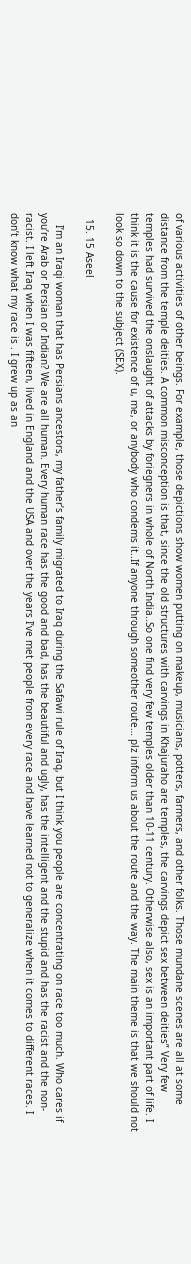of various activities of other beings. For example, those depictions show women putting on makeup, musicians, potters, farmers, and other folks. Those mundane scenes are all at some distance from the temple deities. A common misconception is that, since the old structures with carvings in Khajuraho are temples, the carvings depict sex between deities” Very few temples had survived the onslaught of attacks by foriegners in whole of North India..So one find very few temples older than 10-11 century. Otherwise also, sex is an important part of life. I think it is the cause for existence of u, me, or anybody who condems it..If anyone through someother route… plz inform us about the route and the way. The main theme is that we should not look so down to the subject (SEX).

  15. 15 Aseel

    I’m an Iraqi woman that has Persians ancestors, my father’s family migrated to Iraq during the Safawi rule of Iraq, but I think you people are concentrating on race too much. Who cares if you’re Arab or Persian or Indian? We are all human. Every human race has the good and bad, has the beautiful and ugly, has the intelligent and the stupid and has the racist and the non-racist. I left Iraq when I was fifteen, lived in England and the USA and over the years I’ve met people from every race and have learned not to generalize when it comes to different races. I don’t know what my race is . I grew up as an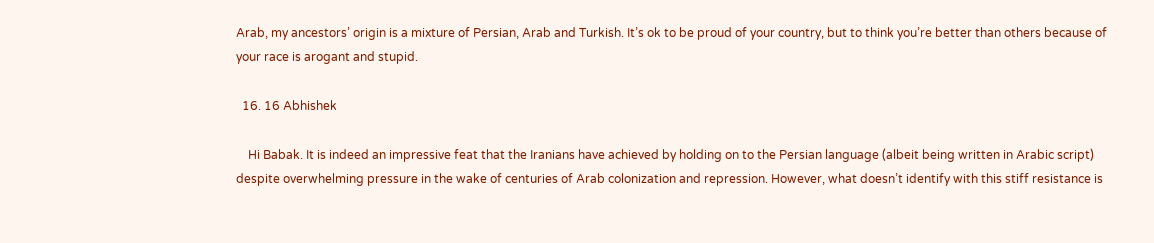Arab, my ancestors’ origin is a mixture of Persian, Arab and Turkish. It’s ok to be proud of your country, but to think you’re better than others because of your race is arogant and stupid.

  16. 16 Abhishek

    Hi Babak. It is indeed an impressive feat that the Iranians have achieved by holding on to the Persian language (albeit being written in Arabic script) despite overwhelming pressure in the wake of centuries of Arab colonization and repression. However, what doesn’t identify with this stiff resistance is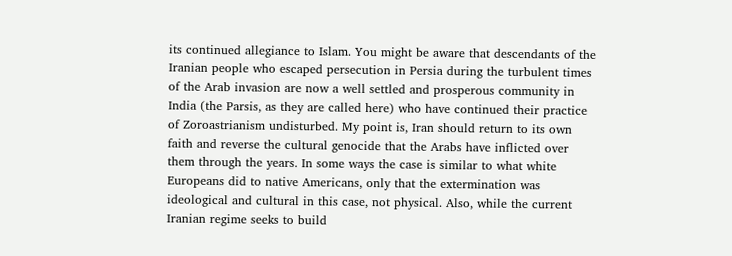its continued allegiance to Islam. You might be aware that descendants of the Iranian people who escaped persecution in Persia during the turbulent times of the Arab invasion are now a well settled and prosperous community in India (the Parsis, as they are called here) who have continued their practice of Zoroastrianism undisturbed. My point is, Iran should return to its own faith and reverse the cultural genocide that the Arabs have inflicted over them through the years. In some ways the case is similar to what white Europeans did to native Americans, only that the extermination was ideological and cultural in this case, not physical. Also, while the current Iranian regime seeks to build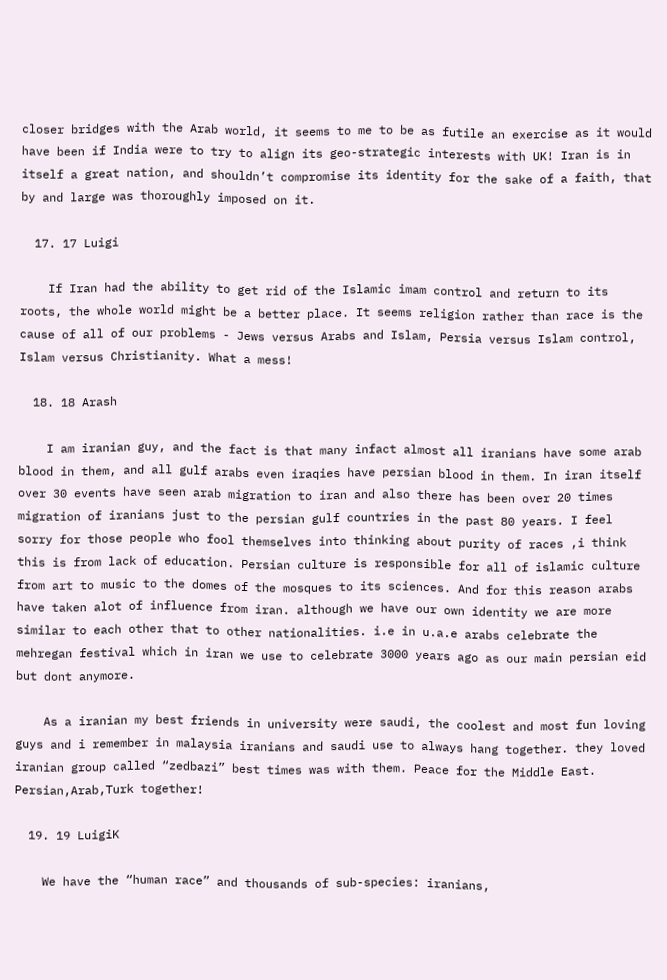closer bridges with the Arab world, it seems to me to be as futile an exercise as it would have been if India were to try to align its geo-strategic interests with UK! Iran is in itself a great nation, and shouldn’t compromise its identity for the sake of a faith, that by and large was thoroughly imposed on it.

  17. 17 Luigi

    If Iran had the ability to get rid of the Islamic imam control and return to its roots, the whole world might be a better place. It seems religion rather than race is the cause of all of our problems - Jews versus Arabs and Islam, Persia versus Islam control, Islam versus Christianity. What a mess!

  18. 18 Arash

    I am iranian guy, and the fact is that many infact almost all iranians have some arab blood in them, and all gulf arabs even iraqies have persian blood in them. In iran itself over 30 events have seen arab migration to iran and also there has been over 20 times migration of iranians just to the persian gulf countries in the past 80 years. I feel sorry for those people who fool themselves into thinking about purity of races ,i think this is from lack of education. Persian culture is responsible for all of islamic culture from art to music to the domes of the mosques to its sciences. And for this reason arabs have taken alot of influence from iran. although we have our own identity we are more similar to each other that to other nationalities. i.e in u.a.e arabs celebrate the mehregan festival which in iran we use to celebrate 3000 years ago as our main persian eid but dont anymore.

    As a iranian my best friends in university were saudi, the coolest and most fun loving guys and i remember in malaysia iranians and saudi use to always hang together. they loved iranian group called “zedbazi” best times was with them. Peace for the Middle East. Persian,Arab,Turk together!

  19. 19 LuigiK

    We have the “human race” and thousands of sub-species: iranians,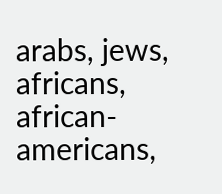arabs, jews, africans, african-americans,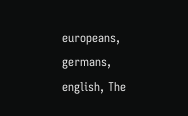europeans, germans, english, The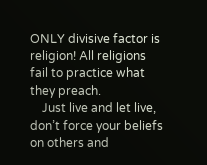ONLY divisive factor is religion! All religions fail to practice what they preach.
    Just live and let live, don’t force your beliefs on others and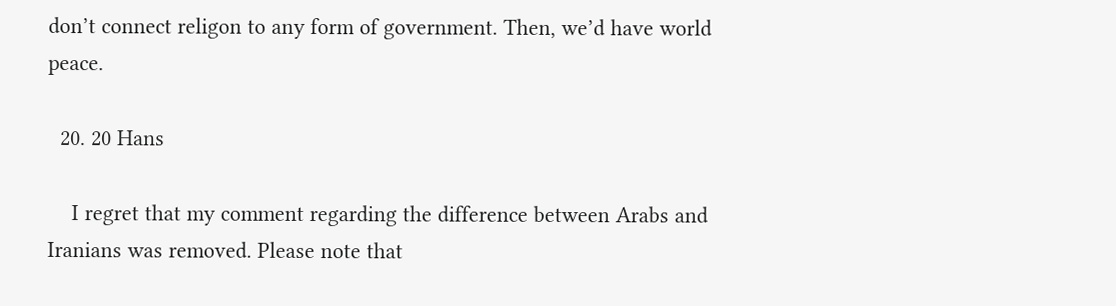don’t connect religon to any form of government. Then, we’d have world peace.

  20. 20 Hans

    I regret that my comment regarding the difference between Arabs and Iranians was removed. Please note that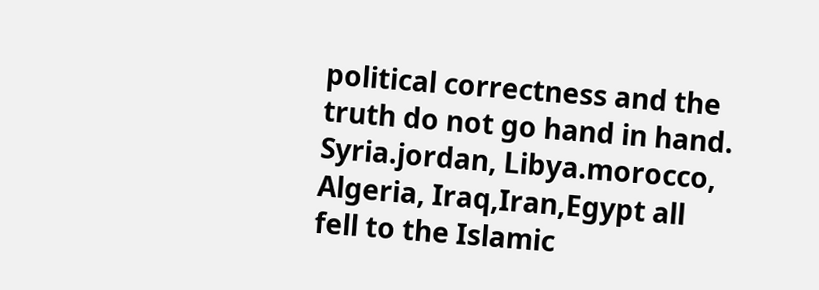political correctness and the truth do not go hand in hand. Syria.jordan, Libya.morocco, Algeria, Iraq,Iran,Egypt all fell to the Islamic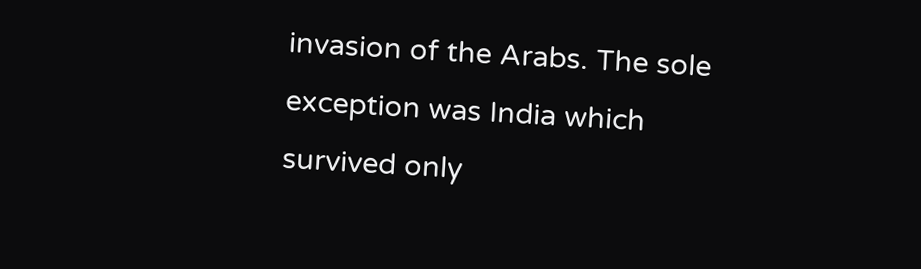invasion of the Arabs. The sole exception was India which survived only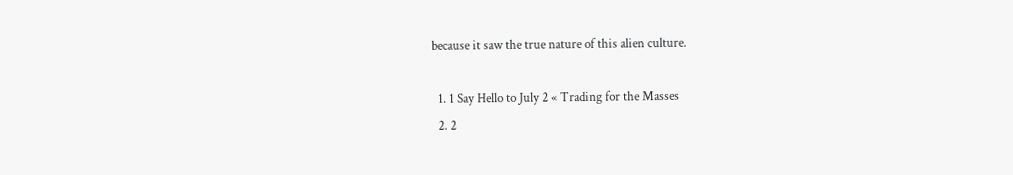because it saw the true nature of this alien culture.

  1. 1 Say Hello to July 2 « Trading for the Masses
  2. 2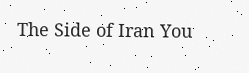The Side of Iran You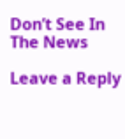Don’t See In The News

Leave a Reply